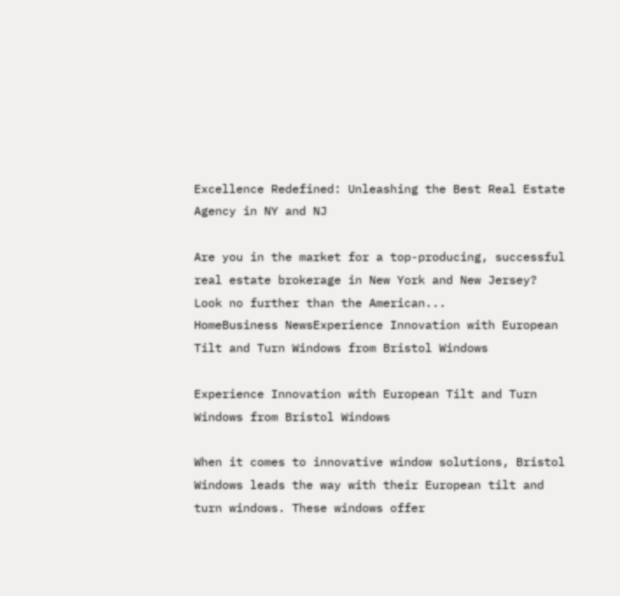Excellence Redefined: Unleashing the Best Real Estate Agency in NY and NJ

Are you in the market for a top-producing, successful real estate brokerage in New York and New Jersey? Look no further than the American...
HomeBusiness NewsExperience Innovation with European Tilt and Turn Windows from Bristol Windows

Experience Innovation with European Tilt and Turn Windows from Bristol Windows

When it comes to innovative window solutions, Bristol Windows leads the way with their European tilt and turn windows. These windows offer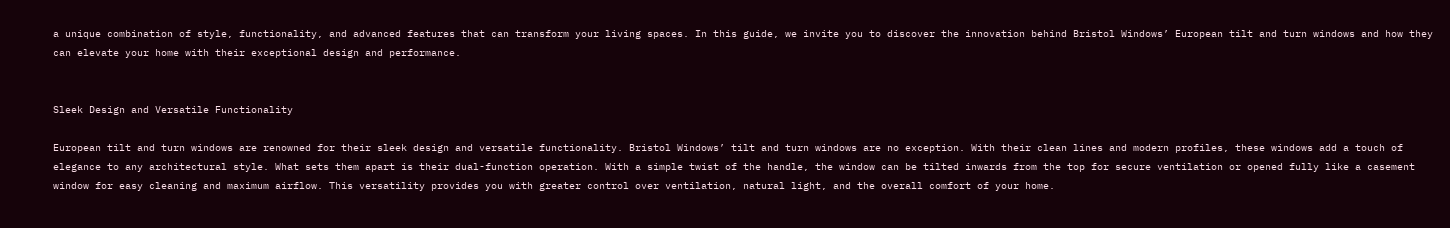a unique combination of style, functionality, and advanced features that can transform your living spaces. In this guide, we invite you to discover the innovation behind Bristol Windows’ European tilt and turn windows and how they can elevate your home with their exceptional design and performance.


Sleek Design and Versatile Functionality

European tilt and turn windows are renowned for their sleek design and versatile functionality. Bristol Windows’ tilt and turn windows are no exception. With their clean lines and modern profiles, these windows add a touch of elegance to any architectural style. What sets them apart is their dual-function operation. With a simple twist of the handle, the window can be tilted inwards from the top for secure ventilation or opened fully like a casement window for easy cleaning and maximum airflow. This versatility provides you with greater control over ventilation, natural light, and the overall comfort of your home.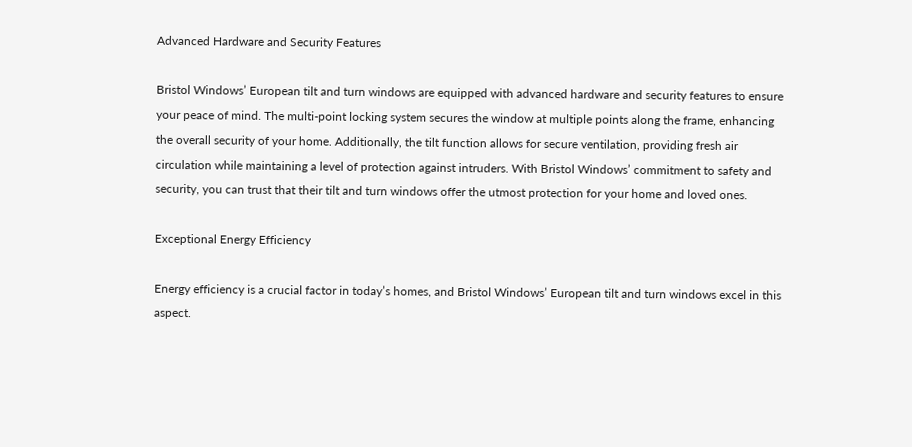Advanced Hardware and Security Features

Bristol Windows’ European tilt and turn windows are equipped with advanced hardware and security features to ensure your peace of mind. The multi-point locking system secures the window at multiple points along the frame, enhancing the overall security of your home. Additionally, the tilt function allows for secure ventilation, providing fresh air circulation while maintaining a level of protection against intruders. With Bristol Windows’ commitment to safety and security, you can trust that their tilt and turn windows offer the utmost protection for your home and loved ones.

Exceptional Energy Efficiency

Energy efficiency is a crucial factor in today’s homes, and Bristol Windows’ European tilt and turn windows excel in this aspect.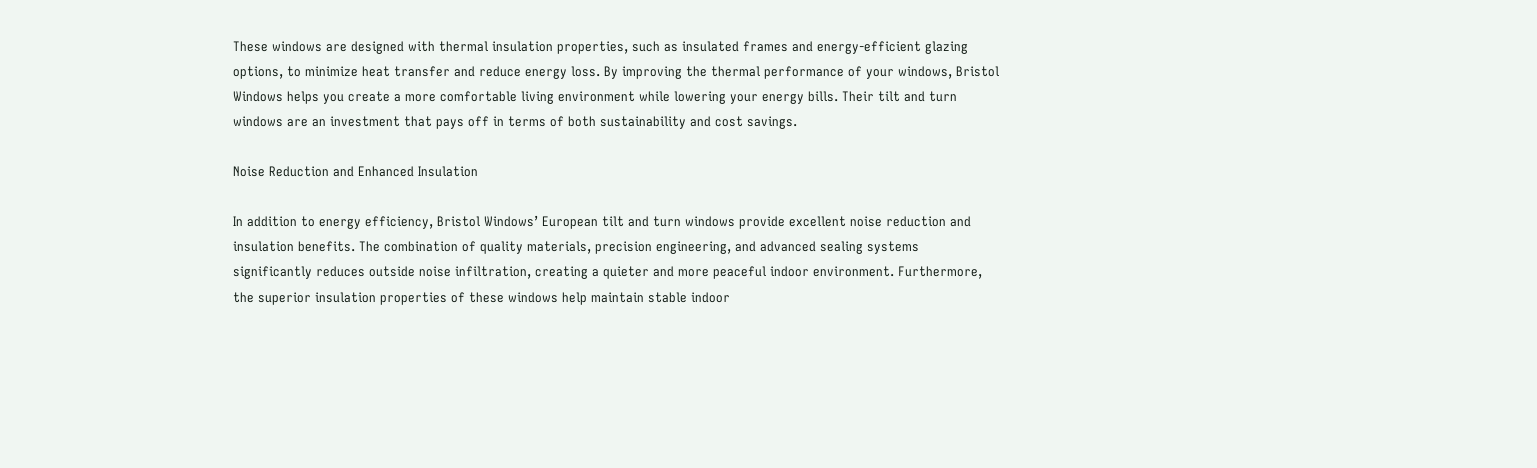These windows are designed with thermal insulation properties, such as insulated frames and energy-efficient glazing options, to minimize heat transfer and reduce energy loss. By improving the thermal performance of your windows, Bristol Windows helps you create a more comfortable living environment while lowering your energy bills. Their tilt and turn windows are an investment that pays off in terms of both sustainability and cost savings.

Noise Reduction and Enhanced Insulation

In addition to energy efficiency, Bristol Windows’ European tilt and turn windows provide excellent noise reduction and insulation benefits. The combination of quality materials, precision engineering, and advanced sealing systems significantly reduces outside noise infiltration, creating a quieter and more peaceful indoor environment. Furthermore, the superior insulation properties of these windows help maintain stable indoor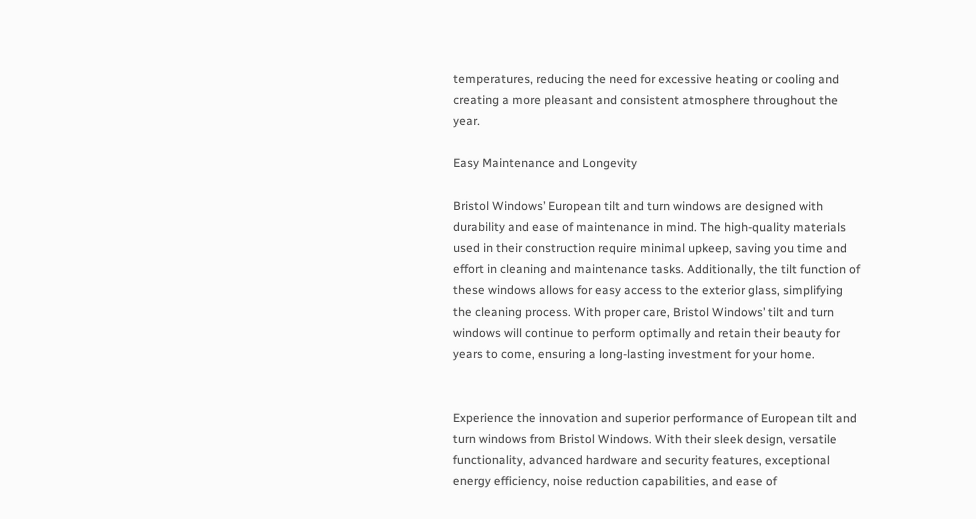temperatures, reducing the need for excessive heating or cooling and creating a more pleasant and consistent atmosphere throughout the year.

Easy Maintenance and Longevity

Bristol Windows’ European tilt and turn windows are designed with durability and ease of maintenance in mind. The high-quality materials used in their construction require minimal upkeep, saving you time and effort in cleaning and maintenance tasks. Additionally, the tilt function of these windows allows for easy access to the exterior glass, simplifying the cleaning process. With proper care, Bristol Windows’ tilt and turn windows will continue to perform optimally and retain their beauty for years to come, ensuring a long-lasting investment for your home.


Experience the innovation and superior performance of European tilt and turn windows from Bristol Windows. With their sleek design, versatile functionality, advanced hardware and security features, exceptional energy efficiency, noise reduction capabilities, and ease of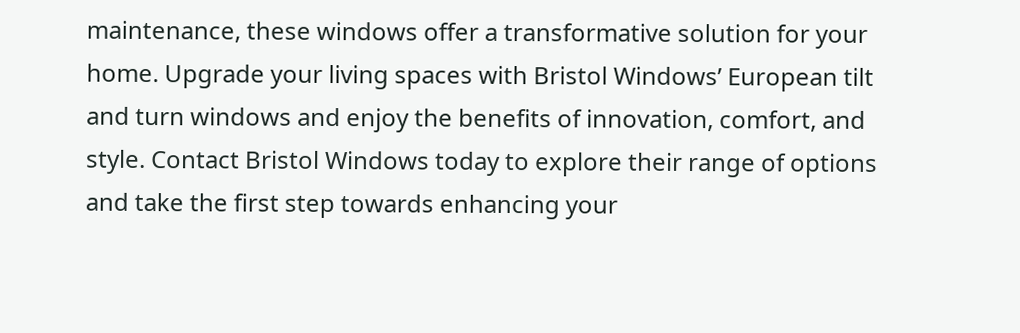maintenance, these windows offer a transformative solution for your home. Upgrade your living spaces with Bristol Windows’ European tilt and turn windows and enjoy the benefits of innovation, comfort, and style. Contact Bristol Windows today to explore their range of options and take the first step towards enhancing your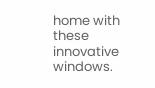home with these innovative windows.